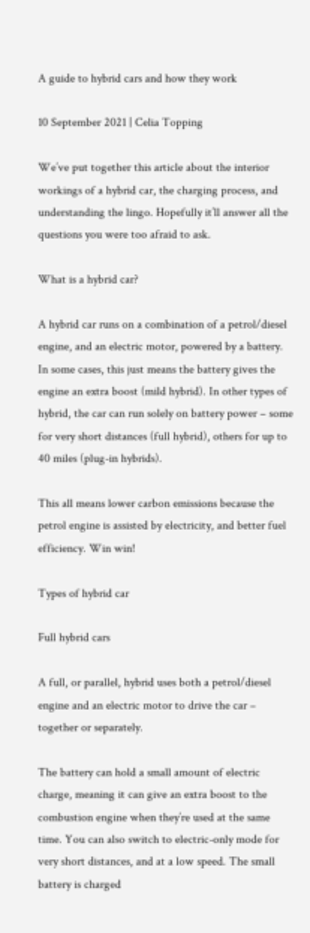A guide to hybrid cars and how they work

10 September 2021 | Celia Topping

We’ve put together this article about the interior workings of a hybrid car, the charging process, and understanding the lingo. Hopefully it’ll answer all the questions you were too afraid to ask.

What is a hybrid car?

A hybrid car runs on a combination of a petrol/diesel engine, and an electric motor, powered by a battery. In some cases, this just means the battery gives the engine an extra boost (mild hybrid). In other types of hybrid, the car can run solely on battery power – some for very short distances (full hybrid), others for up to 40 miles (plug-in hybrids).

This all means lower carbon emissions because the petrol engine is assisted by electricity, and better fuel efficiency. Win win!

Types of hybrid car

Full hybrid cars

A full, or parallel, hybrid uses both a petrol/diesel engine and an electric motor to drive the car – together or separately.

The battery can hold a small amount of electric charge, meaning it can give an extra boost to the combustion engine when they’re used at the same time. You can also switch to electric-only mode for very short distances, and at a low speed. The small battery is charged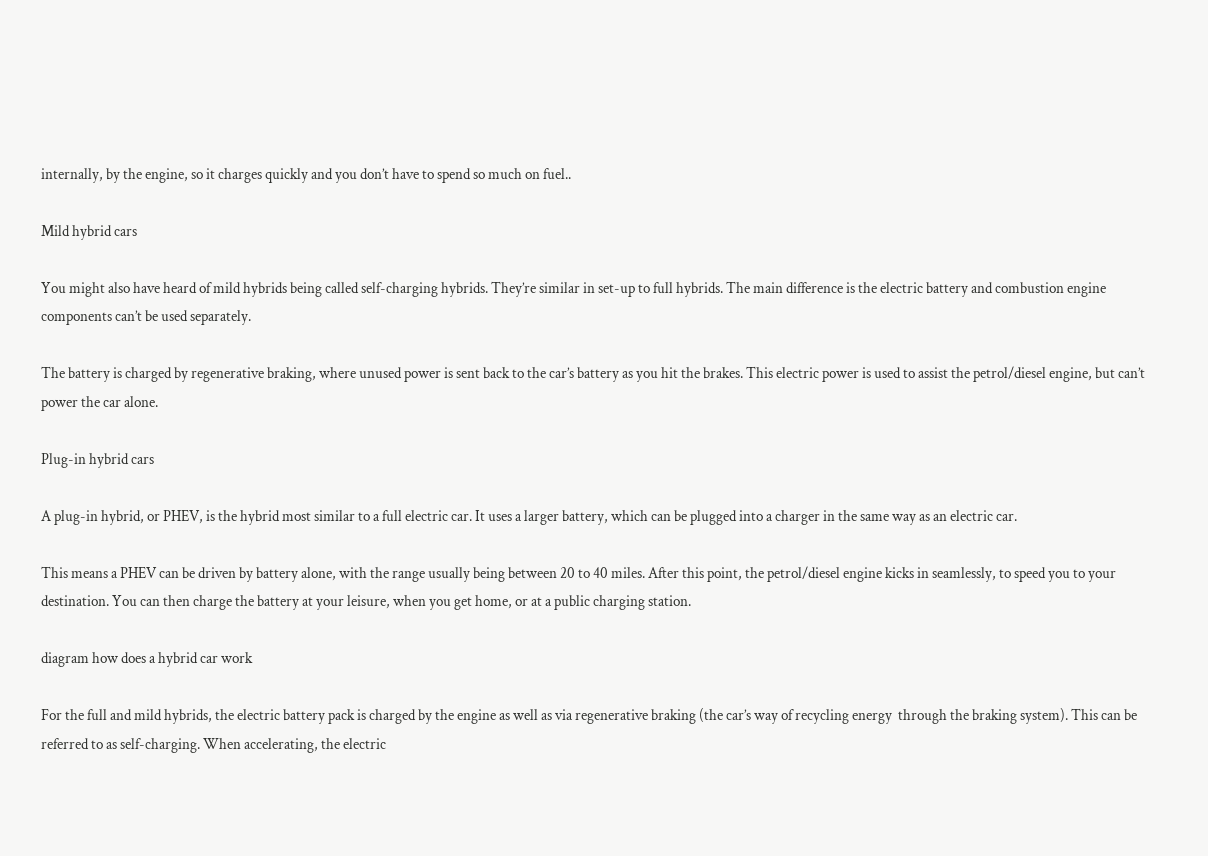internally, by the engine, so it charges quickly and you don’t have to spend so much on fuel..

Mild hybrid cars

You might also have heard of mild hybrids being called self-charging hybrids. They’re similar in set-up to full hybrids. The main difference is the electric battery and combustion engine components can’t be used separately.

The battery is charged by regenerative braking, where unused power is sent back to the car’s battery as you hit the brakes. This electric power is used to assist the petrol/diesel engine, but can’t power the car alone.

Plug-in hybrid cars

A plug-in hybrid, or PHEV, is the hybrid most similar to a full electric car. It uses a larger battery, which can be plugged into a charger in the same way as an electric car.

This means a PHEV can be driven by battery alone, with the range usually being between 20 to 40 miles. After this point, the petrol/diesel engine kicks in seamlessly, to speed you to your destination. You can then charge the battery at your leisure, when you get home, or at a public charging station.

diagram how does a hybrid car work

For the full and mild hybrids, the electric battery pack is charged by the engine as well as via regenerative braking (the car’s way of recycling energy  through the braking system). This can be referred to as self-charging. When accelerating, the electric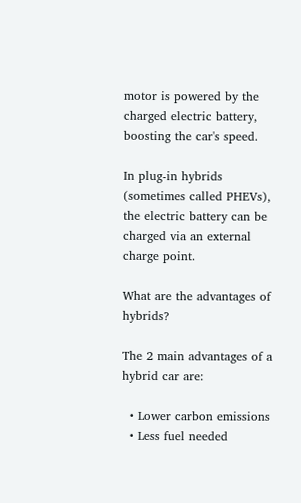motor is powered by the charged electric battery, boosting the car's speed.

In plug-in hybrids (sometimes called PHEVs),  the electric battery can be charged via an external charge point.

What are the advantages of hybrids?

The 2 main advantages of a hybrid car are:

  • Lower carbon emissions
  • Less fuel needed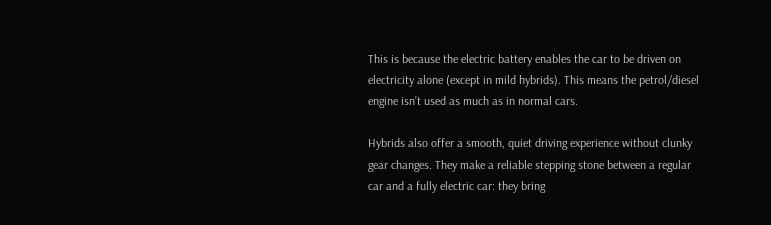This is because the electric battery enables the car to be driven on electricity alone (except in mild hybrids). This means the petrol/diesel engine isn’t used as much as in normal cars.

Hybrids also offer a smooth, quiet driving experience without clunky gear changes. They make a reliable stepping stone between a regular car and a fully electric car: they bring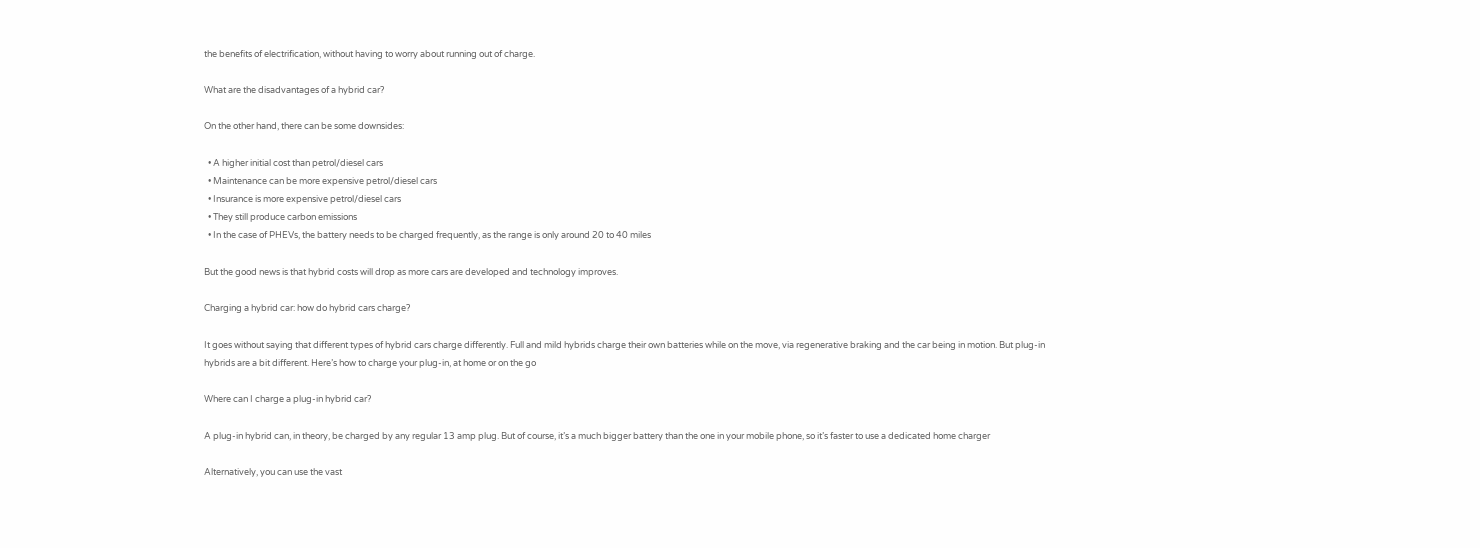the benefits of electrification, without having to worry about running out of charge.

What are the disadvantages of a hybrid car?

On the other hand, there can be some downsides:

  • A higher initial cost than petrol/diesel cars
  • Maintenance can be more expensive petrol/diesel cars
  • Insurance is more expensive petrol/diesel cars
  • They still produce carbon emissions
  • In the case of PHEVs, the battery needs to be charged frequently, as the range is only around 20 to 40 miles

But the good news is that hybrid costs will drop as more cars are developed and technology improves.

Charging a hybrid car: how do hybrid cars charge?

It goes without saying that different types of hybrid cars charge differently. Full and mild hybrids charge their own batteries while on the move, via regenerative braking and the car being in motion. But plug-in hybrids are a bit different. Here’s how to charge your plug-in, at home or on the go

Where can I charge a plug-in hybrid car?

A plug-in hybrid can, in theory, be charged by any regular 13 amp plug. But of course, it’s a much bigger battery than the one in your mobile phone, so it’s faster to use a dedicated home charger

Alternatively, you can use the vast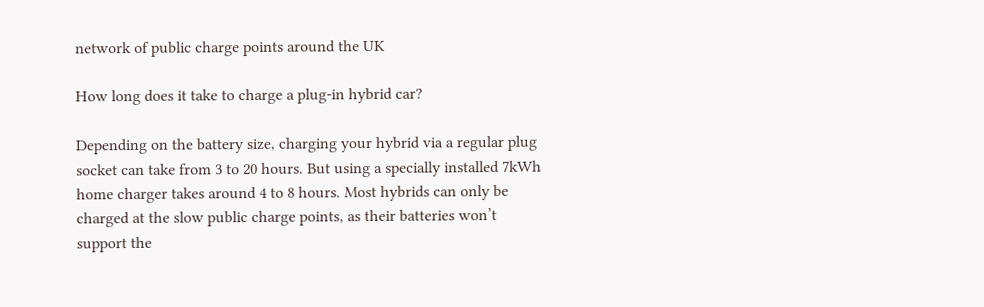network of public charge points around the UK

How long does it take to charge a plug-in hybrid car?

Depending on the battery size, charging your hybrid via a regular plug socket can take from 3 to 20 hours. But using a specially installed 7kWh home charger takes around 4 to 8 hours. Most hybrids can only be charged at the slow public charge points, as their batteries won’t support the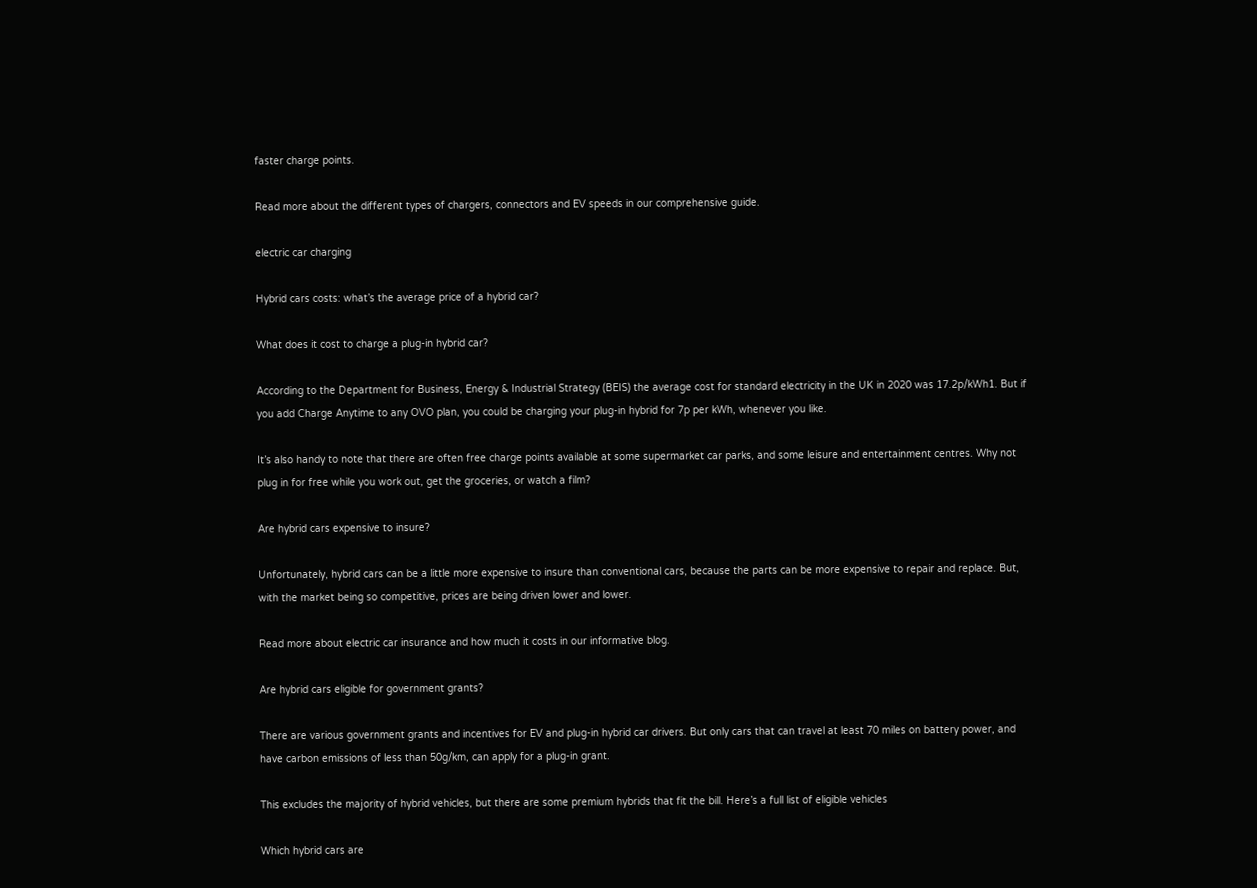faster charge points.

Read more about the different types of chargers, connectors and EV speeds in our comprehensive guide.

electric car charging

Hybrid cars costs: what’s the average price of a hybrid car?

What does it cost to charge a plug-in hybrid car?

According to the Department for Business, Energy & Industrial Strategy (BEIS) the average cost for standard electricity in the UK in 2020 was 17.2p/kWh1. But if you add Charge Anytime to any OVO plan, you could be charging your plug-in hybrid for 7p per kWh, whenever you like.

It’s also handy to note that there are often free charge points available at some supermarket car parks, and some leisure and entertainment centres. Why not plug in for free while you work out, get the groceries, or watch a film?

Are hybrid cars expensive to insure?

Unfortunately, hybrid cars can be a little more expensive to insure than conventional cars, because the parts can be more expensive to repair and replace. But, with the market being so competitive, prices are being driven lower and lower.

Read more about electric car insurance and how much it costs in our informative blog.

Are hybrid cars eligible for government grants?

There are various government grants and incentives for EV and plug-in hybrid car drivers. But only cars that can travel at least 70 miles on battery power, and have carbon emissions of less than 50g/km, can apply for a plug-in grant.

This excludes the majority of hybrid vehicles, but there are some premium hybrids that fit the bill. Here’s a full list of eligible vehicles

Which hybrid cars are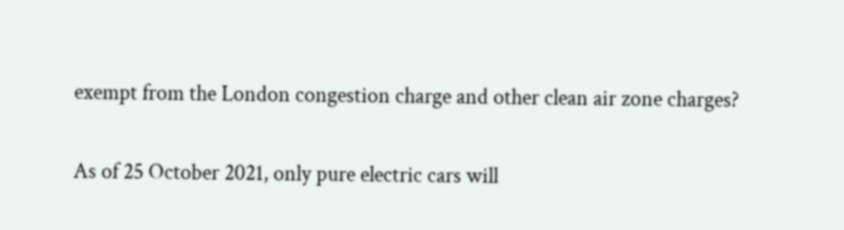exempt from the London congestion charge and other clean air zone charges?

As of 25 October 2021, only pure electric cars will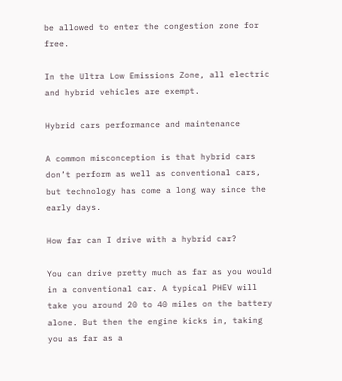be allowed to enter the congestion zone for free.

In the Ultra Low Emissions Zone, all electric and hybrid vehicles are exempt.

Hybrid cars performance and maintenance

A common misconception is that hybrid cars don’t perform as well as conventional cars, but technology has come a long way since the early days.

How far can I drive with a hybrid car?

You can drive pretty much as far as you would in a conventional car. A typical PHEV will take you around 20 to 40 miles on the battery alone. But then the engine kicks in, taking you as far as a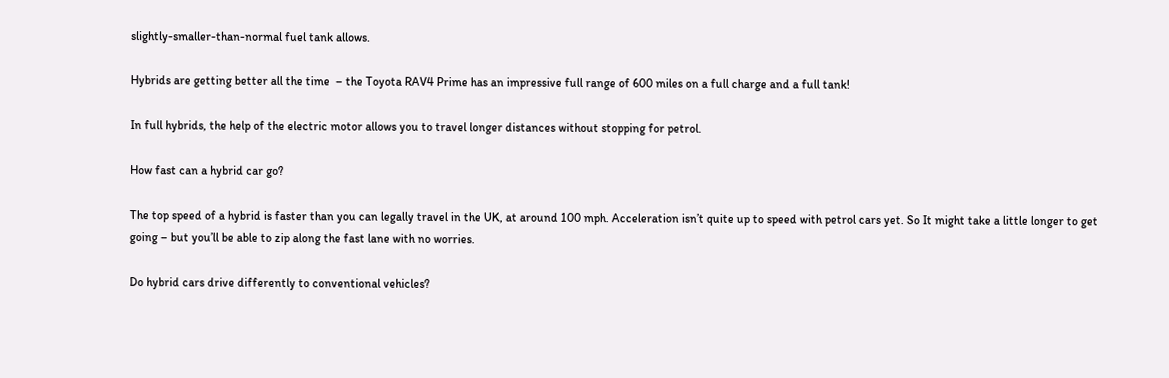slightly-smaller-than-normal fuel tank allows.

Hybrids are getting better all the time  – the Toyota RAV4 Prime has an impressive full range of 600 miles on a full charge and a full tank!

In full hybrids, the help of the electric motor allows you to travel longer distances without stopping for petrol.

How fast can a hybrid car go?

The top speed of a hybrid is faster than you can legally travel in the UK, at around 100 mph. Acceleration isn’t quite up to speed with petrol cars yet. So It might take a little longer to get going – but you’ll be able to zip along the fast lane with no worries.

Do hybrid cars drive differently to conventional vehicles?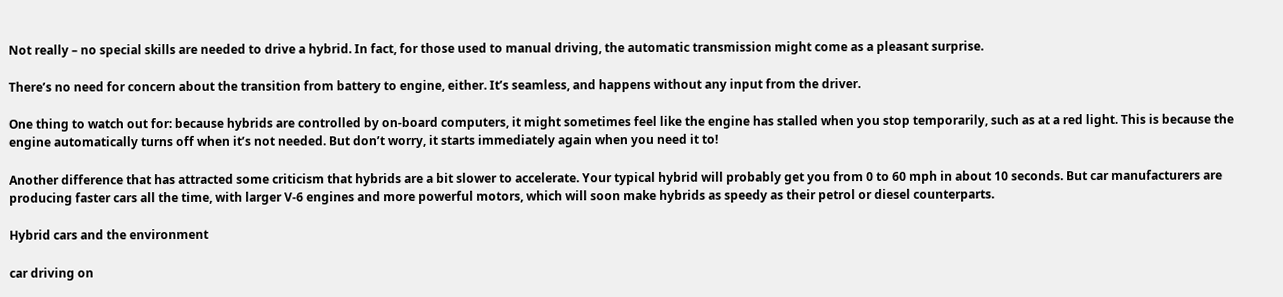Not really – no special skills are needed to drive a hybrid. In fact, for those used to manual driving, the automatic transmission might come as a pleasant surprise.

There’s no need for concern about the transition from battery to engine, either. It’s seamless, and happens without any input from the driver.

One thing to watch out for: because hybrids are controlled by on-board computers, it might sometimes feel like the engine has stalled when you stop temporarily, such as at a red light. This is because the engine automatically turns off when it’s not needed. But don’t worry, it starts immediately again when you need it to!

Another difference that has attracted some criticism that hybrids are a bit slower to accelerate. Your typical hybrid will probably get you from 0 to 60 mph in about 10 seconds. But car manufacturers are producing faster cars all the time, with larger V-6 engines and more powerful motors, which will soon make hybrids as speedy as their petrol or diesel counterparts.

Hybrid cars and the environment

car driving on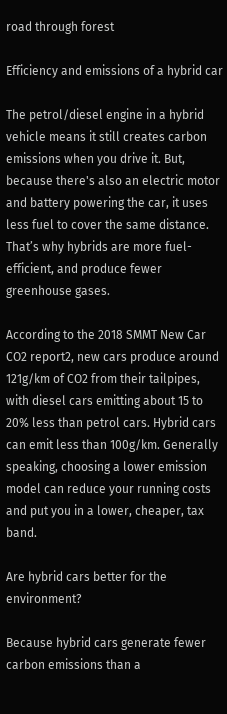road through forest

Efficiency and emissions of a hybrid car

The petrol/diesel engine in a hybrid vehicle means it still creates carbon emissions when you drive it. But, because there's also an electric motor and battery powering the car, it uses less fuel to cover the same distance. That’s why hybrids are more fuel-efficient, and produce fewer greenhouse gases.

According to the 2018 SMMT New Car CO2 report2, new cars produce around 121g/km of CO2 from their tailpipes, with diesel cars emitting about 15 to 20% less than petrol cars. Hybrid cars can emit less than 100g/km. Generally speaking, choosing a lower emission model can reduce your running costs and put you in a lower, cheaper, tax band.

Are hybrid cars better for the environment?

Because hybrid cars generate fewer carbon emissions than a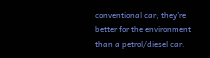conventional car, they’re better for the environment than a petrol/diesel car.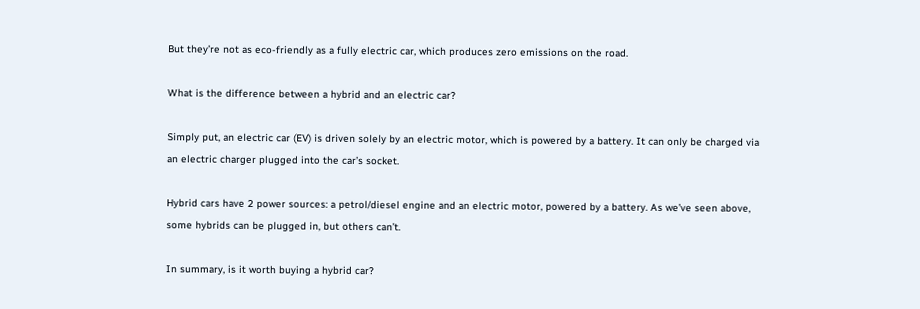But they’re not as eco-friendly as a fully electric car, which produces zero emissions on the road.

What is the difference between a hybrid and an electric car?

Simply put, an electric car (EV) is driven solely by an electric motor, which is powered by a battery. It can only be charged via an electric charger plugged into the car’s socket.

Hybrid cars have 2 power sources: a petrol/diesel engine and an electric motor, powered by a battery. As we’ve seen above, some hybrids can be plugged in, but others can’t.

In summary, is it worth buying a hybrid car?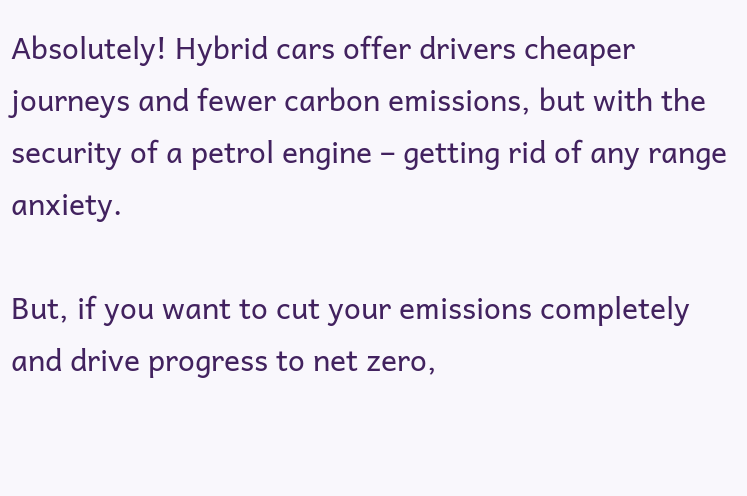Absolutely! Hybrid cars offer drivers cheaper journeys and fewer carbon emissions, but with the security of a petrol engine – getting rid of any range anxiety.

But, if you want to cut your emissions completely and drive progress to net zero,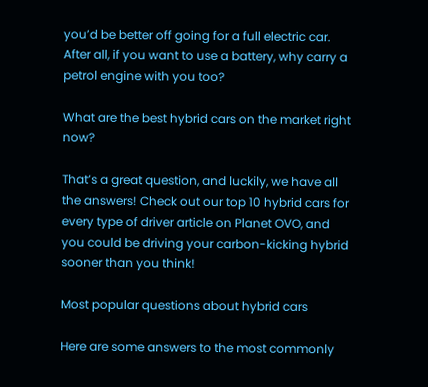you’d be better off going for a full electric car. After all, if you want to use a battery, why carry a petrol engine with you too?

What are the best hybrid cars on the market right now?

That’s a great question, and luckily, we have all the answers! Check out our top 10 hybrid cars for every type of driver article on Planet OVO, and  you could be driving your carbon-kicking hybrid sooner than you think!

Most popular questions about hybrid cars

Here are some answers to the most commonly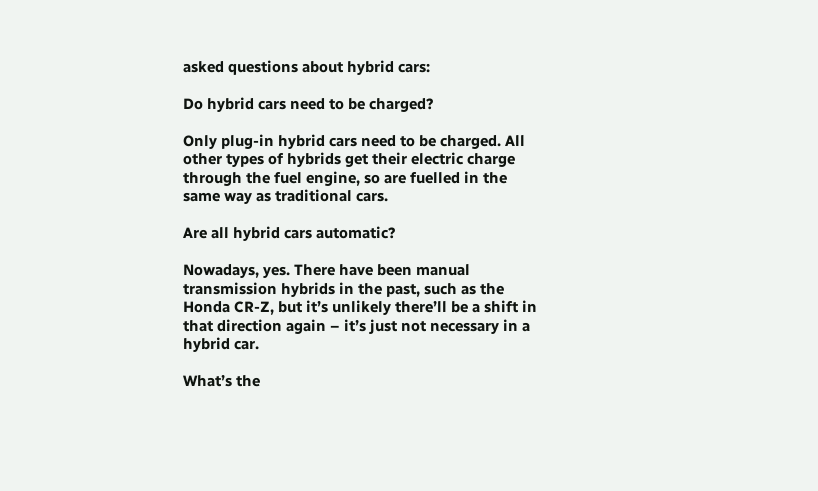asked questions about hybrid cars:

Do hybrid cars need to be charged?

Only plug-in hybrid cars need to be charged. All other types of hybrids get their electric charge through the fuel engine, so are fuelled in the same way as traditional cars.

Are all hybrid cars automatic?

Nowadays, yes. There have been manual transmission hybrids in the past, such as the Honda CR-Z, but it’s unlikely there’ll be a shift in that direction again – it’s just not necessary in a hybrid car.

What’s the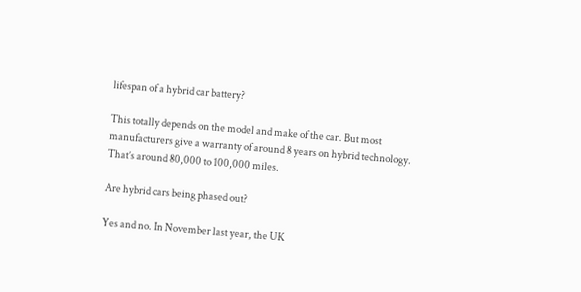lifespan of a hybrid car battery?

This totally depends on the model and make of the car. But most manufacturers give a warranty of around 8 years on hybrid technology. That’s around 80,000 to 100,000 miles.

Are hybrid cars being phased out?

Yes and no. In November last year, the UK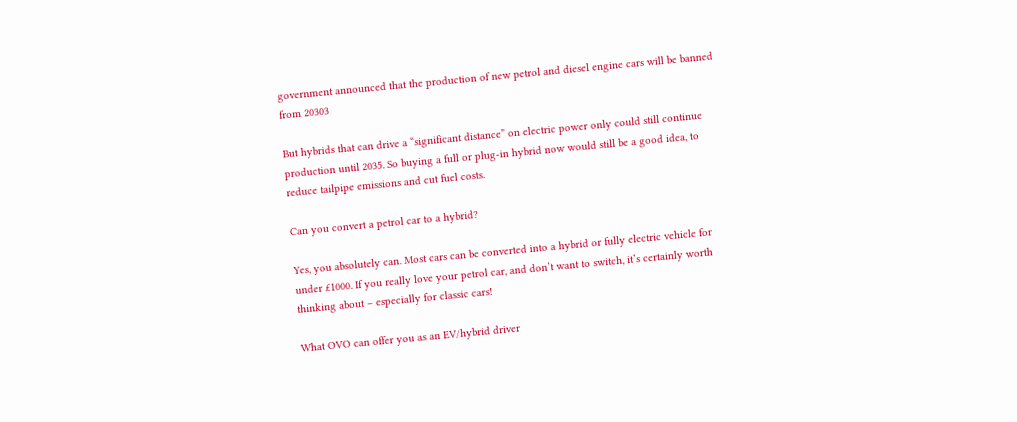government announced that the production of new petrol and diesel engine cars will be banned from 20303

But hybrids that can drive a “significant distance” on electric power only could still continue production until 2035. So buying a full or plug-in hybrid now would still be a good idea, to reduce tailpipe emissions and cut fuel costs.

Can you convert a petrol car to a hybrid?

Yes, you absolutely can. Most cars can be converted into a hybrid or fully electric vehicle for under £1000. If you really love your petrol car, and don’t want to switch, it’s certainly worth thinking about – especially for classic cars!

What OVO can offer you as an EV/hybrid driver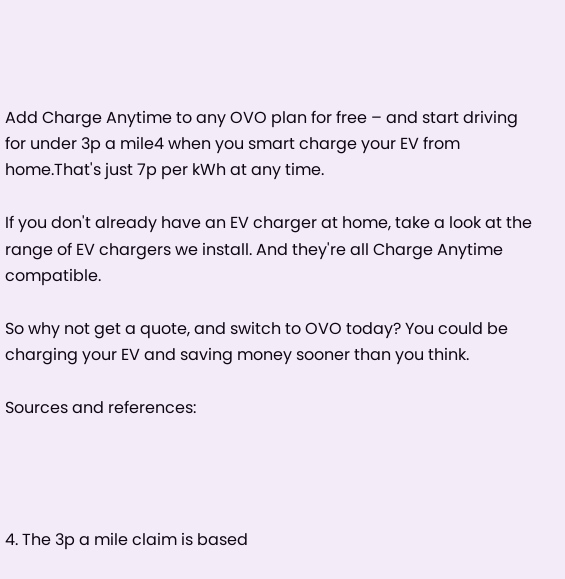Add Charge Anytime to any OVO plan for free – and start driving for under 3p a mile4 when you smart charge your EV from home.That's just 7p per kWh at any time.

If you don't already have an EV charger at home, take a look at the range of EV chargers we install. And they're all Charge Anytime compatible.

So why not get a quote, and switch to OVO today? You could be charging your EV and saving money sooner than you think.

Sources and references:




4. The 3p a mile claim is based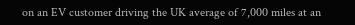on an EV customer driving the UK average of 7,000 miles at an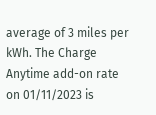average of 3 miles per kWh. The Charge Anytime add-on rate on 01/11/2023 is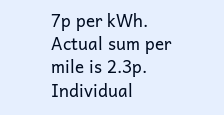7p per kWh. Actual sum per mile is 2.3p. Individual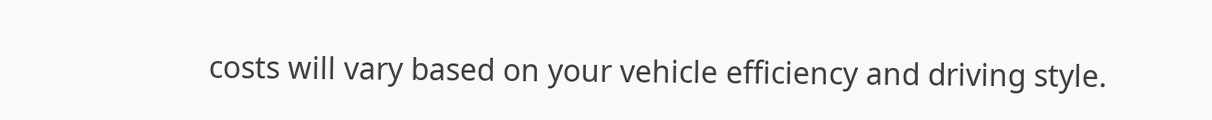costs will vary based on your vehicle efficiency and driving style.